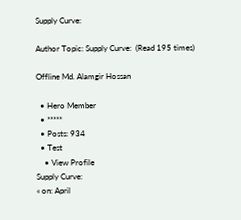Supply Curve:

Author Topic: Supply Curve:  (Read 195 times)

Offline Md. Alamgir Hossan

  • Hero Member
  • *****
  • Posts: 934
  • Test
    • View Profile
Supply Curve:
« on: April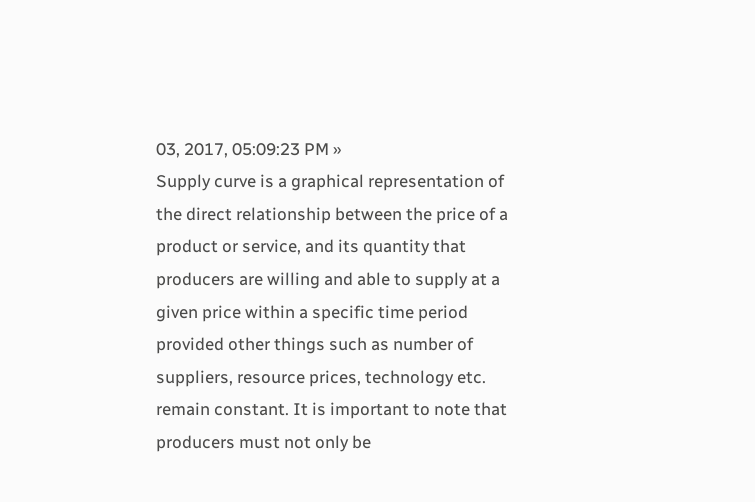03, 2017, 05:09:23 PM »
Supply curve is a graphical representation of the direct relationship between the price of a product or service, and its quantity that producers are willing and able to supply at a given price within a specific time period provided other things such as number of suppliers, resource prices, technology etc. remain constant. It is important to note that producers must not only be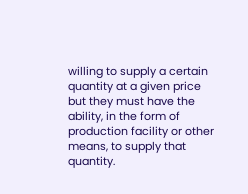willing to supply a certain quantity at a given price but they must have the ability, in the form of production facility or other means, to supply that quantity.